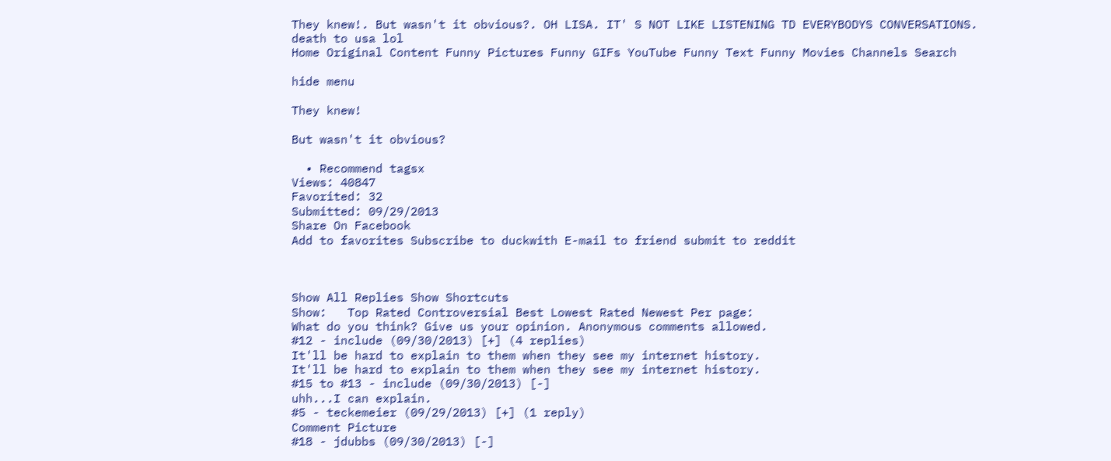They knew!. But wasn't it obvious?. OH LISA. IT' S NOT LIKE LISTENING TD EVERYBODYS CONVERSATIONS. death to usa lol
Home Original Content Funny Pictures Funny GIFs YouTube Funny Text Funny Movies Channels Search

hide menu

They knew!

But wasn't it obvious?

  • Recommend tagsx
Views: 40847
Favorited: 32
Submitted: 09/29/2013
Share On Facebook
Add to favorites Subscribe to duckwith E-mail to friend submit to reddit



Show All Replies Show Shortcuts
Show:   Top Rated Controversial Best Lowest Rated Newest Per page:
What do you think? Give us your opinion. Anonymous comments allowed.
#12 - include (09/30/2013) [+] (4 replies)
It'll be hard to explain to them when they see my internet history.
It'll be hard to explain to them when they see my internet history.
#15 to #13 - include (09/30/2013) [-]
uhh...I can explain.
#5 - teckemeier (09/29/2013) [+] (1 reply)
Comment Picture
#18 - jdubbs (09/30/2013) [-]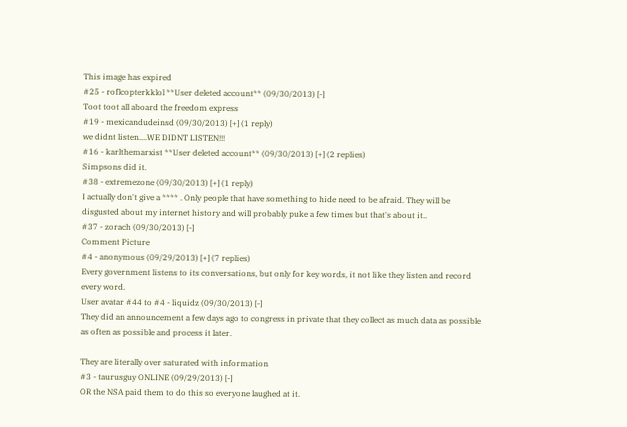This image has expired
#25 - roflcopterkklol **User deleted account** (09/30/2013) [-]
Toot toot all aboard the freedom express
#19 - mexicandudeinsd (09/30/2013) [+] (1 reply)
we didnt listen....WE DIDNT LISTEN!!!
#16 - karlthemarxist **User deleted account** (09/30/2013) [+] (2 replies)
Simpsons did it.
#38 - extremezone (09/30/2013) [+] (1 reply)
I actually don't give a **** . Only people that have something to hide need to be afraid. They will be disgusted about my internet history and will probably puke a few times but that's about it..
#37 - zorach (09/30/2013) [-]
Comment Picture
#4 - anonymous (09/29/2013) [+] (7 replies)
Every government listens to its conversations, but only for key words, it not like they listen and record every word.
User avatar #44 to #4 - liquidz (09/30/2013) [-]
They did an announcement a few days ago to congress in private that they collect as much data as possible as often as possible and process it later.

They are literally over saturated with information
#3 - taurusguy ONLINE (09/29/2013) [-]
OR the NSA paid them to do this so everyone laughed at it.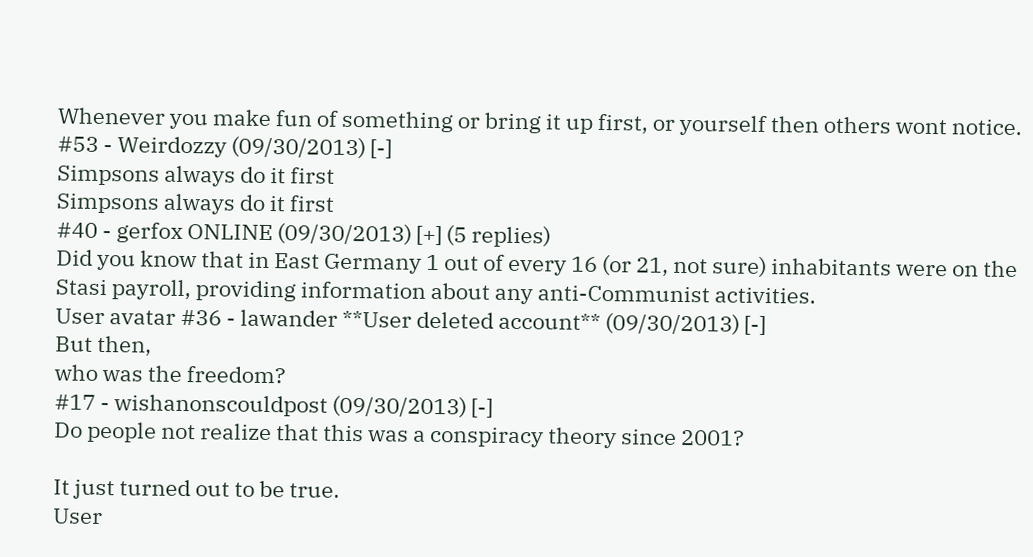Whenever you make fun of something or bring it up first, or yourself then others wont notice.
#53 - Weirdozzy (09/30/2013) [-]
Simpsons always do it first
Simpsons always do it first
#40 - gerfox ONLINE (09/30/2013) [+] (5 replies)
Did you know that in East Germany 1 out of every 16 (or 21, not sure) inhabitants were on the Stasi payroll, providing information about any anti-Communist activities.
User avatar #36 - lawander **User deleted account** (09/30/2013) [-]
But then,
who was the freedom?
#17 - wishanonscouldpost (09/30/2013) [-]
Do people not realize that this was a conspiracy theory since 2001?

It just turned out to be true.
User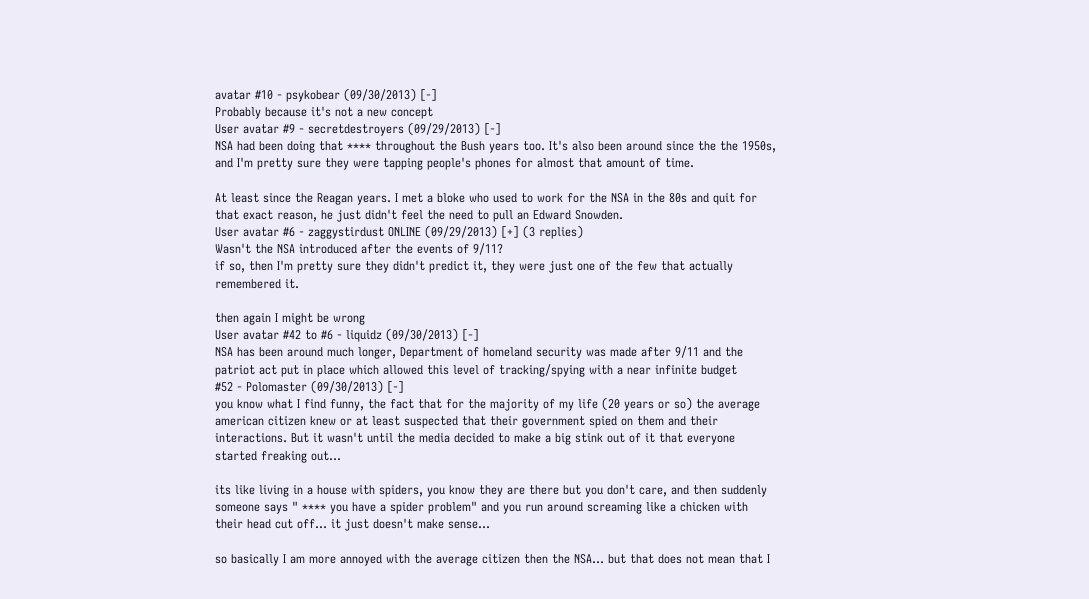avatar #10 - psykobear (09/30/2013) [-]
Probably because it's not a new concept
User avatar #9 - secretdestroyers (09/29/2013) [-]
NSA had been doing that **** throughout the Bush years too. It's also been around since the the 1950s, and I'm pretty sure they were tapping people's phones for almost that amount of time.

At least since the Reagan years. I met a bloke who used to work for the NSA in the 80s and quit for that exact reason, he just didn't feel the need to pull an Edward Snowden.
User avatar #6 - zaggystirdust ONLINE (09/29/2013) [+] (3 replies)
Wasn't the NSA introduced after the events of 9/11?
if so, then I'm pretty sure they didn't predict it, they were just one of the few that actually remembered it.

then again I might be wrong
User avatar #42 to #6 - liquidz (09/30/2013) [-]
NSA has been around much longer, Department of homeland security was made after 9/11 and the patriot act put in place which allowed this level of tracking/spying with a near infinite budget
#52 - Polomaster (09/30/2013) [-]
you know what I find funny, the fact that for the majority of my life (20 years or so) the average american citizen knew or at least suspected that their government spied on them and their interactions. But it wasn't until the media decided to make a big stink out of it that everyone started freaking out...

its like living in a house with spiders, you know they are there but you don't care, and then suddenly someone says " **** you have a spider problem" and you run around screaming like a chicken with their head cut off... it just doesn't make sense...

so basically I am more annoyed with the average citizen then the NSA... but that does not mean that I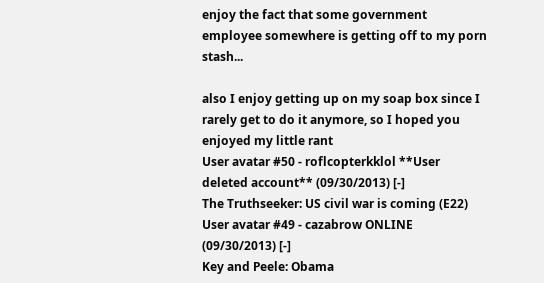enjoy the fact that some government employee somewhere is getting off to my porn stash...

also I enjoy getting up on my soap box since I rarely get to do it anymore, so I hoped you enjoyed my little rant
User avatar #50 - roflcopterkklol **User deleted account** (09/30/2013) [-]
The Truthseeker: US civil war is coming (E22)
User avatar #49 - cazabrow ONLINE (09/30/2013) [-]
Key and Peele: Obama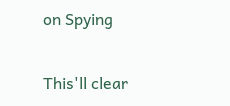on Spying

This'll clear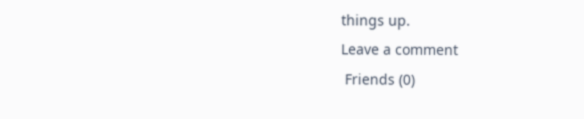things up.
Leave a comment
 Friends (0)